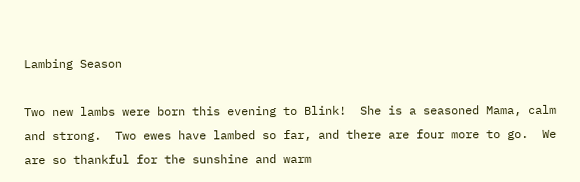Lambing Season

Two new lambs were born this evening to Blink!  She is a seasoned Mama, calm and strong.  Two ewes have lambed so far, and there are four more to go.  We are so thankful for the sunshine and warm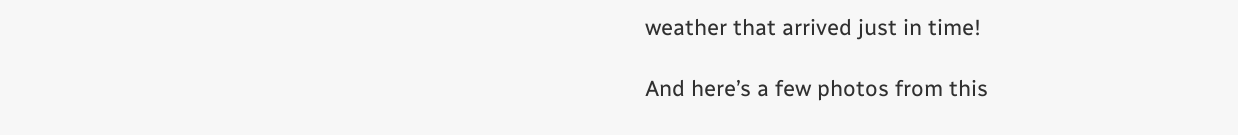weather that arrived just in time!

And here’s a few photos from this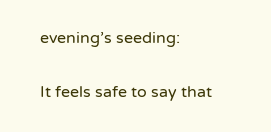evening’s seeding:

It feels safe to say that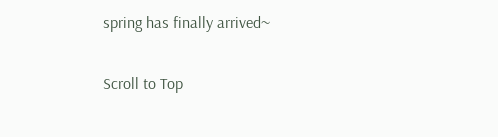spring has finally arrived~

Scroll to Top